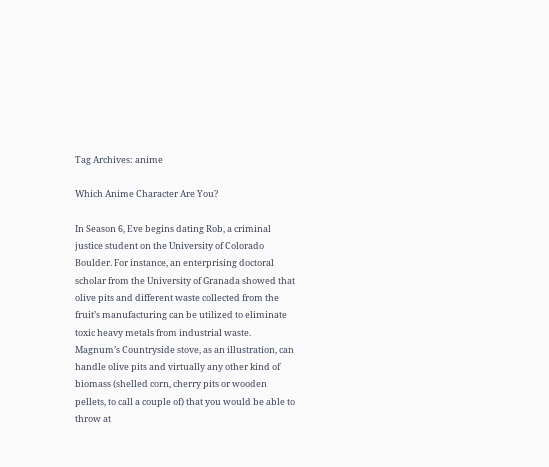Tag Archives: anime

Which Anime Character Are You?

In Season 6, Eve begins dating Rob, a criminal justice student on the University of Colorado Boulder. For instance, an enterprising doctoral scholar from the University of Granada showed that olive pits and different waste collected from the fruit’s manufacturing can be utilized to eliminate toxic heavy metals from industrial waste. Magnum’s Countryside stove, as an illustration, can handle olive pits and virtually any other kind of biomass (shelled corn, cherry pits or wooden pellets, to call a couple of) that you would be able to throw at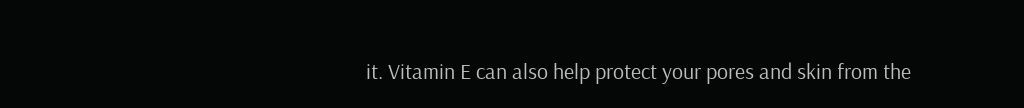it. Vitamin E can also help protect your pores and skin from the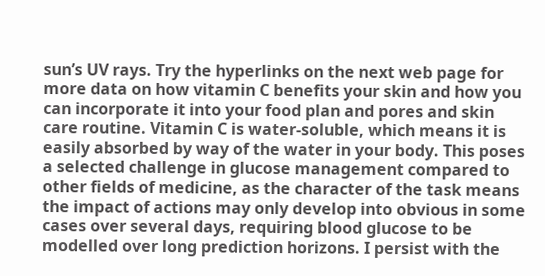sun’s UV rays. Try the hyperlinks on the next web page for more data on how vitamin C benefits your skin and how you can incorporate it into your food plan and pores and skin care routine. Vitamin C is water-soluble, which means it is easily absorbed by way of the water in your body. This poses a selected challenge in glucose management compared to other fields of medicine, as the character of the task means the impact of actions may only develop into obvious in some cases over several days, requiring blood glucose to be modelled over long prediction horizons. I persist with the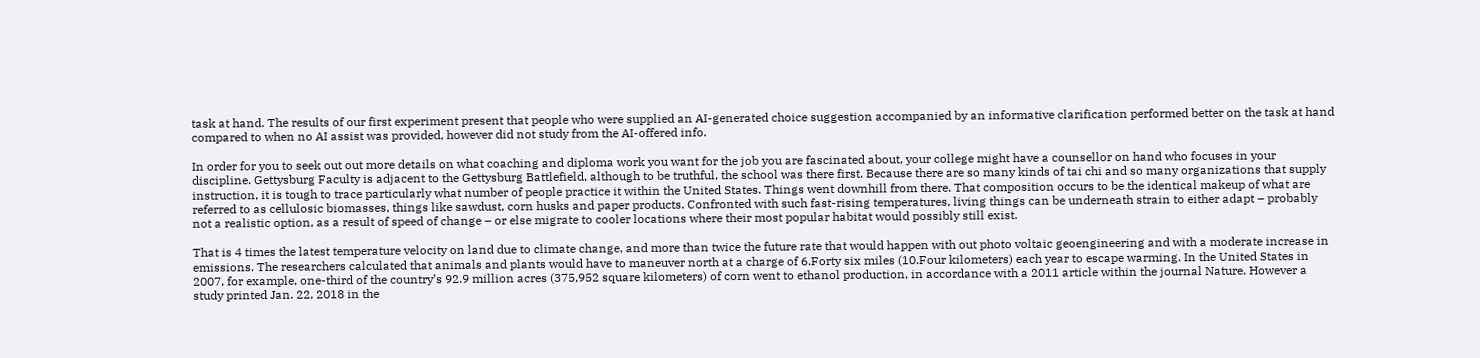task at hand. The results of our first experiment present that people who were supplied an AI-generated choice suggestion accompanied by an informative clarification performed better on the task at hand compared to when no AI assist was provided, however did not study from the AI-offered info.

In order for you to seek out out more details on what coaching and diploma work you want for the job you are fascinated about, your college might have a counsellor on hand who focuses in your discipline. Gettysburg Faculty is adjacent to the Gettysburg Battlefield, although to be truthful, the school was there first. Because there are so many kinds of tai chi and so many organizations that supply instruction, it is tough to trace particularly what number of people practice it within the United States. Things went downhill from there. That composition occurs to be the identical makeup of what are referred to as cellulosic biomasses, things like sawdust, corn husks and paper products. Confronted with such fast-rising temperatures, living things can be underneath strain to either adapt – probably not a realistic option, as a result of speed of change – or else migrate to cooler locations where their most popular habitat would possibly still exist.

That is 4 times the latest temperature velocity on land due to climate change, and more than twice the future rate that would happen with out photo voltaic geoengineering and with a moderate increase in emissions. The researchers calculated that animals and plants would have to maneuver north at a charge of 6.Forty six miles (10.Four kilometers) each year to escape warming. In the United States in 2007, for example, one-third of the country’s 92.9 million acres (375,952 square kilometers) of corn went to ethanol production, in accordance with a 2011 article within the journal Nature. However a study printed Jan. 22, 2018 in the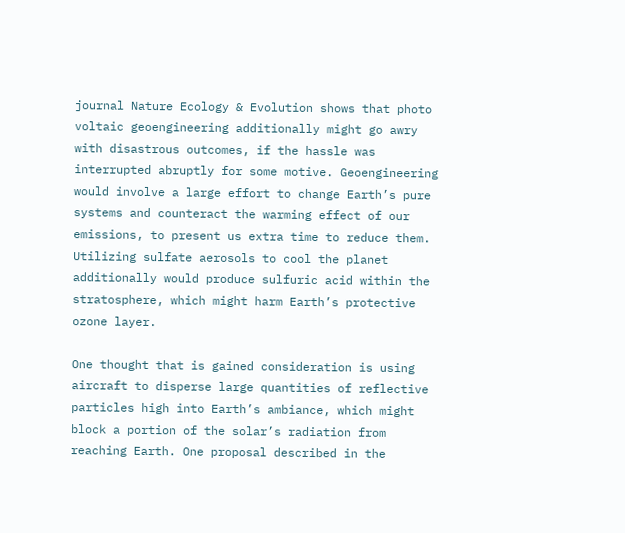journal Nature Ecology & Evolution shows that photo voltaic geoengineering additionally might go awry with disastrous outcomes, if the hassle was interrupted abruptly for some motive. Geoengineering would involve a large effort to change Earth’s pure systems and counteract the warming effect of our emissions, to present us extra time to reduce them. Utilizing sulfate aerosols to cool the planet additionally would produce sulfuric acid within the stratosphere, which might harm Earth’s protective ozone layer.

One thought that is gained consideration is using aircraft to disperse large quantities of reflective particles high into Earth’s ambiance, which might block a portion of the solar’s radiation from reaching Earth. One proposal described in the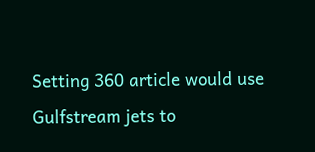Setting 360 article would use Gulfstream jets to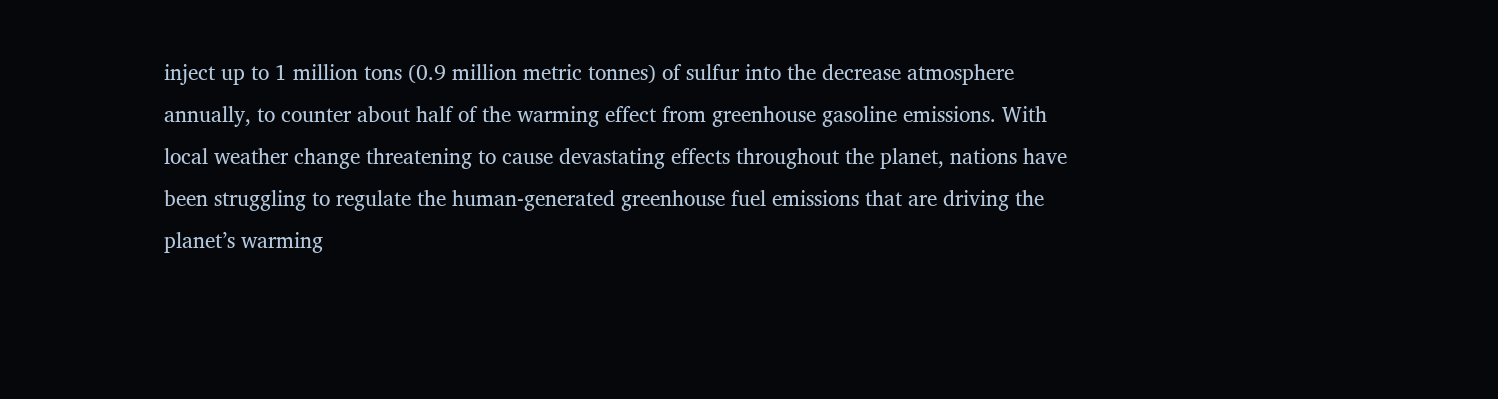inject up to 1 million tons (0.9 million metric tonnes) of sulfur into the decrease atmosphere annually, to counter about half of the warming effect from greenhouse gasoline emissions. With local weather change threatening to cause devastating effects throughout the planet, nations have been struggling to regulate the human-generated greenhouse fuel emissions that are driving the planet’s warming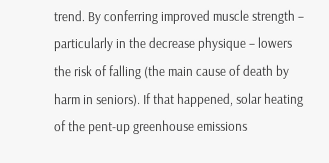trend. By conferring improved muscle strength – particularly in the decrease physique – lowers the risk of falling (the main cause of death by harm in seniors). If that happened, solar heating of the pent-up greenhouse emissions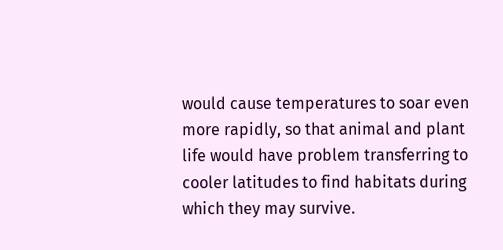would cause temperatures to soar even more rapidly, so that animal and plant life would have problem transferring to cooler latitudes to find habitats during which they may survive.